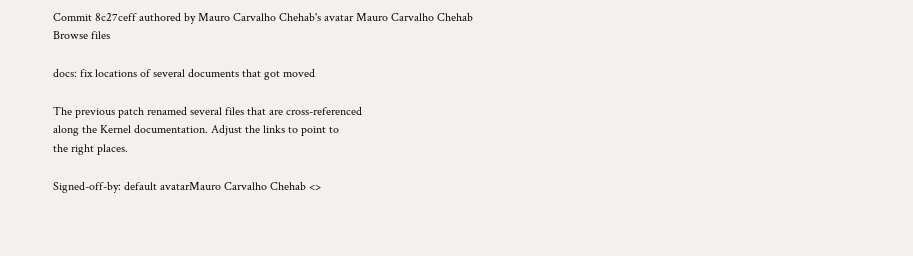Commit 8c27ceff authored by Mauro Carvalho Chehab's avatar Mauro Carvalho Chehab
Browse files

docs: fix locations of several documents that got moved

The previous patch renamed several files that are cross-referenced
along the Kernel documentation. Adjust the links to point to
the right places.

Signed-off-by: default avatarMauro Carvalho Chehab <>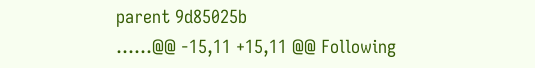parent 9d85025b
......@@ -15,11 +15,11 @@ Following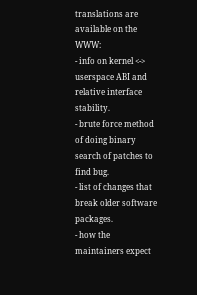translations are available on the WWW:
- info on kernel <-> userspace ABI and relative interface stability.
- brute force method of doing binary search of patches to find bug.
- list of changes that break older software packages.
- how the maintainers expect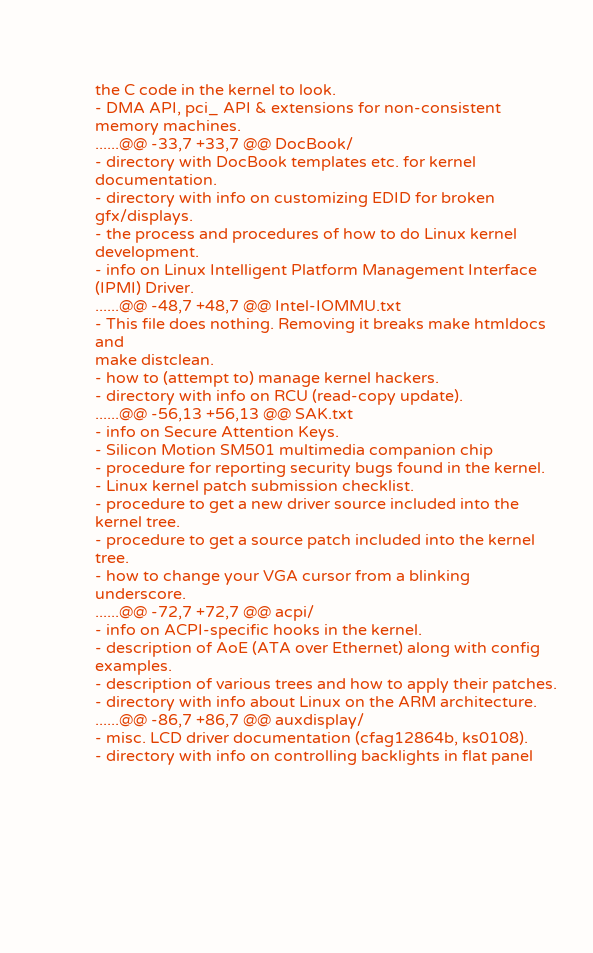the C code in the kernel to look.
- DMA API, pci_ API & extensions for non-consistent memory machines.
......@@ -33,7 +33,7 @@ DocBook/
- directory with DocBook templates etc. for kernel documentation.
- directory with info on customizing EDID for broken gfx/displays.
- the process and procedures of how to do Linux kernel development.
- info on Linux Intelligent Platform Management Interface (IPMI) Driver.
......@@ -48,7 +48,7 @@ Intel-IOMMU.txt
- This file does nothing. Removing it breaks make htmldocs and
make distclean.
- how to (attempt to) manage kernel hackers.
- directory with info on RCU (read-copy update).
......@@ -56,13 +56,13 @@ SAK.txt
- info on Secure Attention Keys.
- Silicon Motion SM501 multimedia companion chip
- procedure for reporting security bugs found in the kernel.
- Linux kernel patch submission checklist.
- procedure to get a new driver source included into the kernel tree.
- procedure to get a source patch included into the kernel tree.
- how to change your VGA cursor from a blinking underscore.
......@@ -72,7 +72,7 @@ acpi/
- info on ACPI-specific hooks in the kernel.
- description of AoE (ATA over Ethernet) along with config examples.
- description of various trees and how to apply their patches.
- directory with info about Linux on the ARM architecture.
......@@ -86,7 +86,7 @@ auxdisplay/
- misc. LCD driver documentation (cfag12864b, ks0108).
- directory with info on controlling backlights in flat panel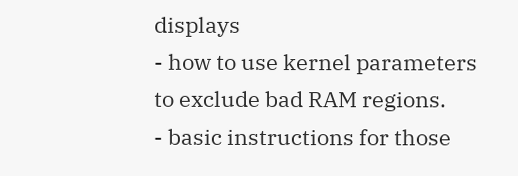displays
- how to use kernel parameters to exclude bad RAM regions.
- basic instructions for those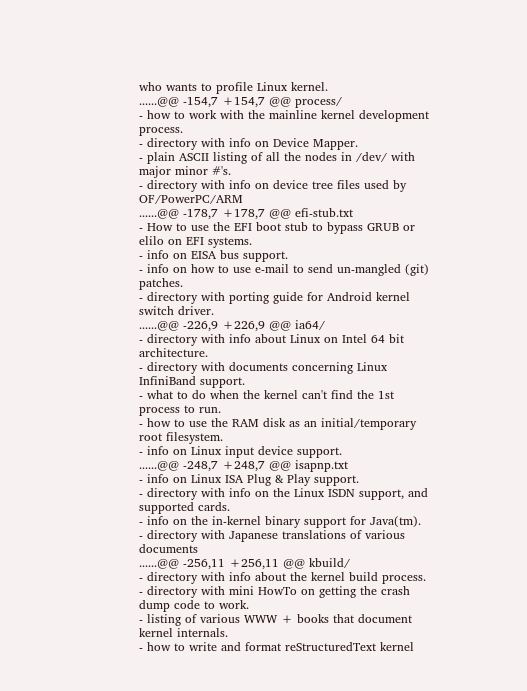who wants to profile Linux kernel.
......@@ -154,7 +154,7 @@ process/
- how to work with the mainline kernel development process.
- directory with info on Device Mapper.
- plain ASCII listing of all the nodes in /dev/ with major minor #'s.
- directory with info on device tree files used by OF/PowerPC/ARM
......@@ -178,7 +178,7 @@ efi-stub.txt
- How to use the EFI boot stub to bypass GRUB or elilo on EFI systems.
- info on EISA bus support.
- info on how to use e-mail to send un-mangled (git) patches.
- directory with porting guide for Android kernel switch driver.
......@@ -226,9 +226,9 @@ ia64/
- directory with info about Linux on Intel 64 bit architecture.
- directory with documents concerning Linux InfiniBand support.
- what to do when the kernel can't find the 1st process to run.
- how to use the RAM disk as an initial/temporary root filesystem.
- info on Linux input device support.
......@@ -248,7 +248,7 @@ isapnp.txt
- info on Linux ISA Plug & Play support.
- directory with info on the Linux ISDN support, and supported cards.
- info on the in-kernel binary support for Java(tm).
- directory with Japanese translations of various documents
......@@ -256,11 +256,11 @@ kbuild/
- directory with info about the kernel build process.
- directory with mini HowTo on getting the crash dump code to work.
- listing of various WWW + books that document kernel internals.
- how to write and format reStructuredText kernel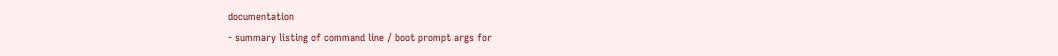documentation
- summary listing of command line / boot prompt args for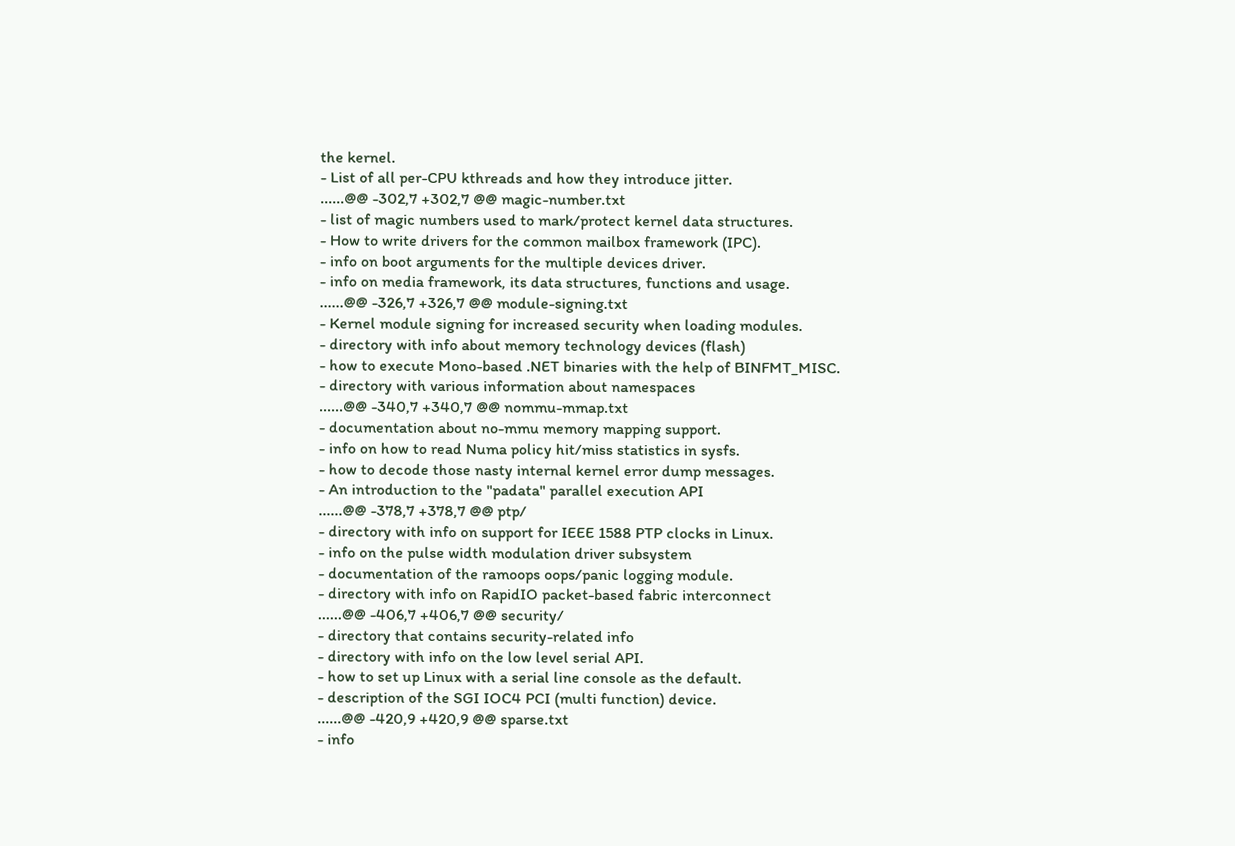the kernel.
- List of all per-CPU kthreads and how they introduce jitter.
......@@ -302,7 +302,7 @@ magic-number.txt
- list of magic numbers used to mark/protect kernel data structures.
- How to write drivers for the common mailbox framework (IPC).
- info on boot arguments for the multiple devices driver.
- info on media framework, its data structures, functions and usage.
......@@ -326,7 +326,7 @@ module-signing.txt
- Kernel module signing for increased security when loading modules.
- directory with info about memory technology devices (flash)
- how to execute Mono-based .NET binaries with the help of BINFMT_MISC.
- directory with various information about namespaces
......@@ -340,7 +340,7 @@ nommu-mmap.txt
- documentation about no-mmu memory mapping support.
- info on how to read Numa policy hit/miss statistics in sysfs.
- how to decode those nasty internal kernel error dump messages.
- An introduction to the "padata" parallel execution API
......@@ -378,7 +378,7 @@ ptp/
- directory with info on support for IEEE 1588 PTP clocks in Linux.
- info on the pulse width modulation driver subsystem
- documentation of the ramoops oops/panic logging module.
- directory with info on RapidIO packet-based fabric interconnect
......@@ -406,7 +406,7 @@ security/
- directory that contains security-related info
- directory with info on the low level serial API.
- how to set up Linux with a serial line console as the default.
- description of the SGI IOC4 PCI (multi function) device.
......@@ -420,9 +420,9 @@ sparse.txt
- info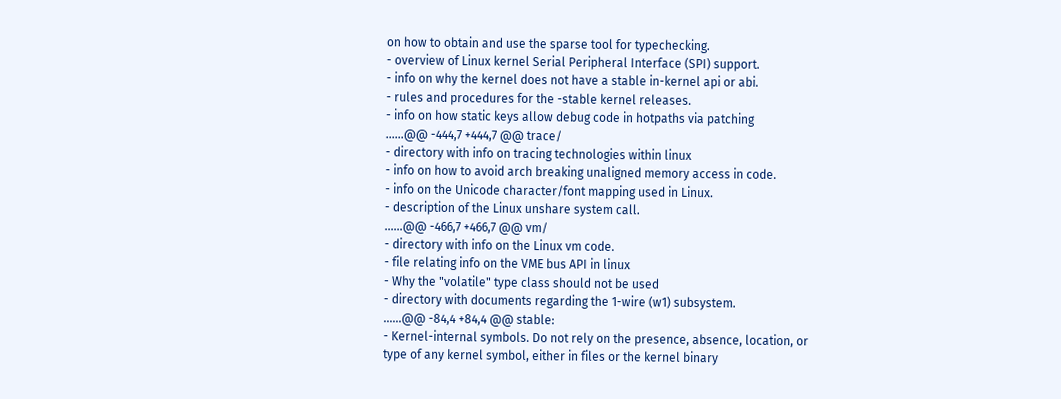on how to obtain and use the sparse tool for typechecking.
- overview of Linux kernel Serial Peripheral Interface (SPI) support.
- info on why the kernel does not have a stable in-kernel api or abi.
- rules and procedures for the -stable kernel releases.
- info on how static keys allow debug code in hotpaths via patching
......@@ -444,7 +444,7 @@ trace/
- directory with info on tracing technologies within linux
- info on how to avoid arch breaking unaligned memory access in code.
- info on the Unicode character/font mapping used in Linux.
- description of the Linux unshare system call.
......@@ -466,7 +466,7 @@ vm/
- directory with info on the Linux vm code.
- file relating info on the VME bus API in linux
- Why the "volatile" type class should not be used
- directory with documents regarding the 1-wire (w1) subsystem.
......@@ -84,4 +84,4 @@ stable:
- Kernel-internal symbols. Do not rely on the presence, absence, location, or
type of any kernel symbol, either in files or the kernel binary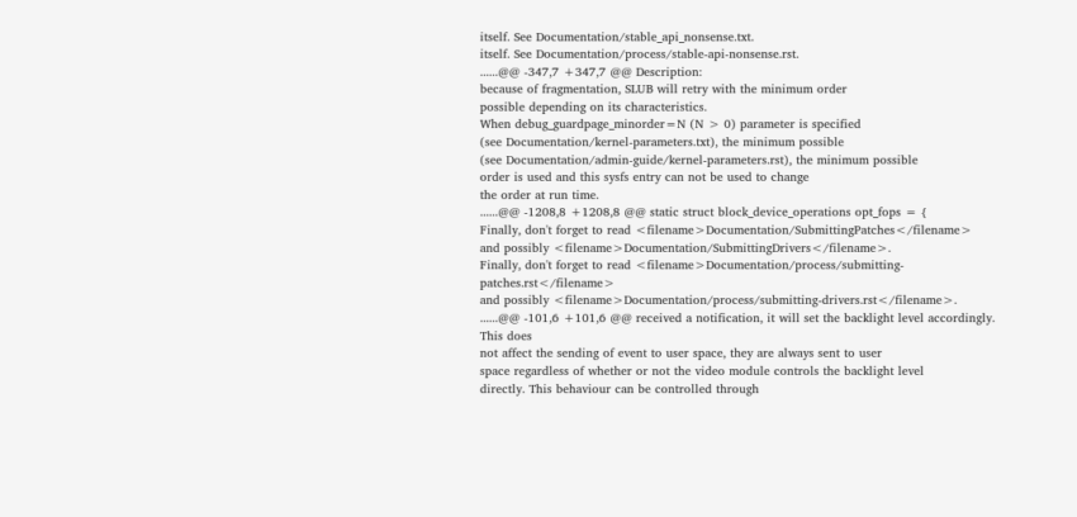itself. See Documentation/stable_api_nonsense.txt.
itself. See Documentation/process/stable-api-nonsense.rst.
......@@ -347,7 +347,7 @@ Description:
because of fragmentation, SLUB will retry with the minimum order
possible depending on its characteristics.
When debug_guardpage_minorder=N (N > 0) parameter is specified
(see Documentation/kernel-parameters.txt), the minimum possible
(see Documentation/admin-guide/kernel-parameters.rst), the minimum possible
order is used and this sysfs entry can not be used to change
the order at run time.
......@@ -1208,8 +1208,8 @@ static struct block_device_operations opt_fops = {
Finally, don't forget to read <filename>Documentation/SubmittingPatches</filename>
and possibly <filename>Documentation/SubmittingDrivers</filename>.
Finally, don't forget to read <filename>Documentation/process/submitting-patches.rst</filename>
and possibly <filename>Documentation/process/submitting-drivers.rst</filename>.
......@@ -101,6 +101,6 @@ received a notification, it will set the backlight level accordingly. This does
not affect the sending of event to user space, they are always sent to user
space regardless of whether or not the video module controls the backlight level
directly. This behaviour can be controlled through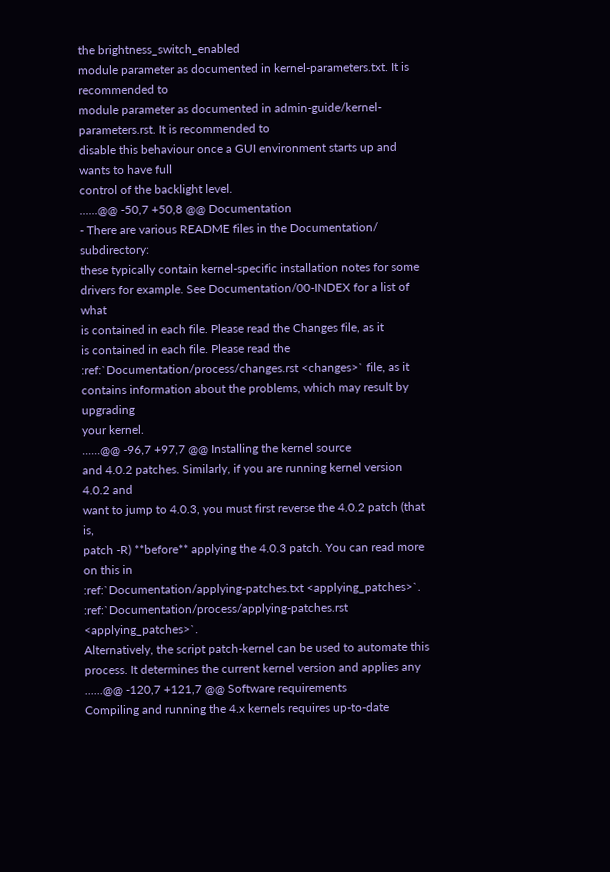the brightness_switch_enabled
module parameter as documented in kernel-parameters.txt. It is recommended to
module parameter as documented in admin-guide/kernel-parameters.rst. It is recommended to
disable this behaviour once a GUI environment starts up and wants to have full
control of the backlight level.
......@@ -50,7 +50,8 @@ Documentation
- There are various README files in the Documentation/ subdirectory:
these typically contain kernel-specific installation notes for some
drivers for example. See Documentation/00-INDEX for a list of what
is contained in each file. Please read the Changes file, as it
is contained in each file. Please read the
:ref:`Documentation/process/changes.rst <changes>` file, as it
contains information about the problems, which may result by upgrading
your kernel.
......@@ -96,7 +97,7 @@ Installing the kernel source
and 4.0.2 patches. Similarly, if you are running kernel version 4.0.2 and
want to jump to 4.0.3, you must first reverse the 4.0.2 patch (that is,
patch -R) **before** applying the 4.0.3 patch. You can read more on this in
:ref:`Documentation/applying-patches.txt <applying_patches>`.
:ref:`Documentation/process/applying-patches.rst <applying_patches>`.
Alternatively, the script patch-kernel can be used to automate this
process. It determines the current kernel version and applies any
......@@ -120,7 +121,7 @@ Software requirements
Compiling and running the 4.x kernels requires up-to-date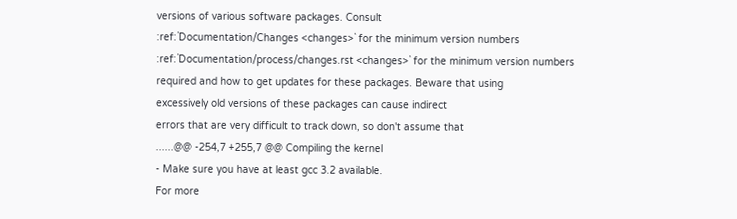versions of various software packages. Consult
:ref:`Documentation/Changes <changes>` for the minimum version numbers
:ref:`Documentation/process/changes.rst <changes>` for the minimum version numbers
required and how to get updates for these packages. Beware that using
excessively old versions of these packages can cause indirect
errors that are very difficult to track down, so don't assume that
......@@ -254,7 +255,7 @@ Compiling the kernel
- Make sure you have at least gcc 3.2 available.
For more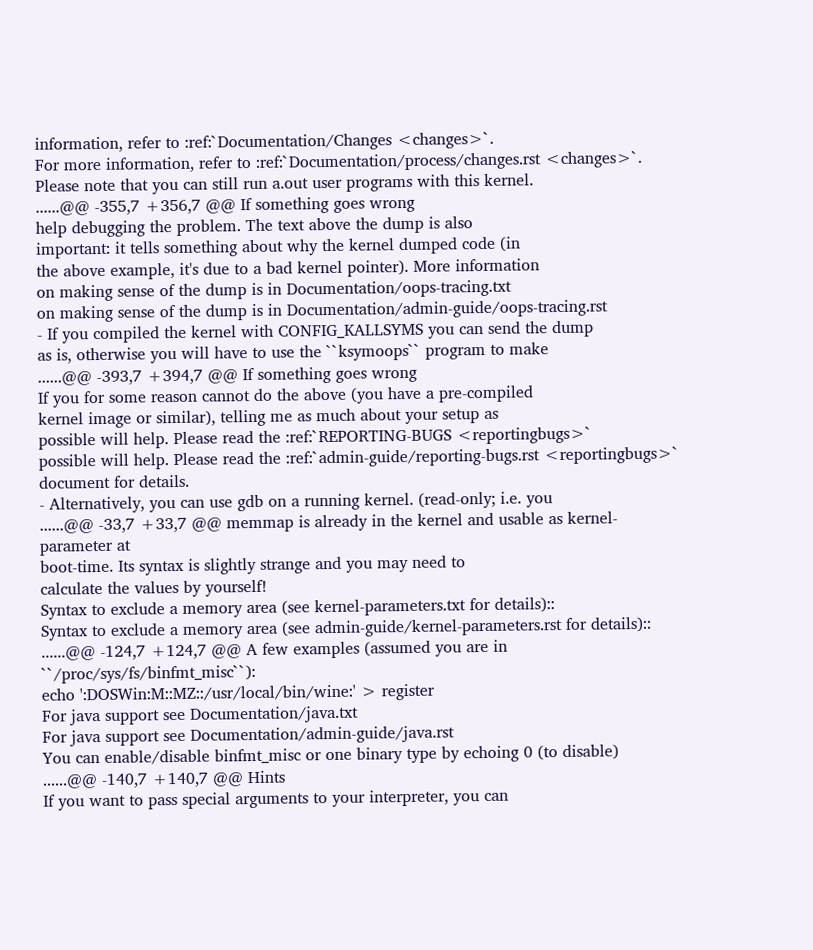information, refer to :ref:`Documentation/Changes <changes>`.
For more information, refer to :ref:`Documentation/process/changes.rst <changes>`.
Please note that you can still run a.out user programs with this kernel.
......@@ -355,7 +356,7 @@ If something goes wrong
help debugging the problem. The text above the dump is also
important: it tells something about why the kernel dumped code (in
the above example, it's due to a bad kernel pointer). More information
on making sense of the dump is in Documentation/oops-tracing.txt
on making sense of the dump is in Documentation/admin-guide/oops-tracing.rst
- If you compiled the kernel with CONFIG_KALLSYMS you can send the dump
as is, otherwise you will have to use the ``ksymoops`` program to make
......@@ -393,7 +394,7 @@ If something goes wrong
If you for some reason cannot do the above (you have a pre-compiled
kernel image or similar), telling me as much about your setup as
possible will help. Please read the :ref:`REPORTING-BUGS <reportingbugs>`
possible will help. Please read the :ref:`admin-guide/reporting-bugs.rst <reportingbugs>`
document for details.
- Alternatively, you can use gdb on a running kernel. (read-only; i.e. you
......@@ -33,7 +33,7 @@ memmap is already in the kernel and usable as kernel-parameter at
boot-time. Its syntax is slightly strange and you may need to
calculate the values by yourself!
Syntax to exclude a memory area (see kernel-parameters.txt for details)::
Syntax to exclude a memory area (see admin-guide/kernel-parameters.rst for details)::
......@@ -124,7 +124,7 @@ A few examples (assumed you are in ``/proc/sys/fs/binfmt_misc``):
echo ':DOSWin:M::MZ::/usr/local/bin/wine:' > register
For java support see Documentation/java.txt
For java support see Documentation/admin-guide/java.rst
You can enable/disable binfmt_misc or one binary type by echoing 0 (to disable)
......@@ -140,7 +140,7 @@ Hints
If you want to pass special arguments to your interpreter, you can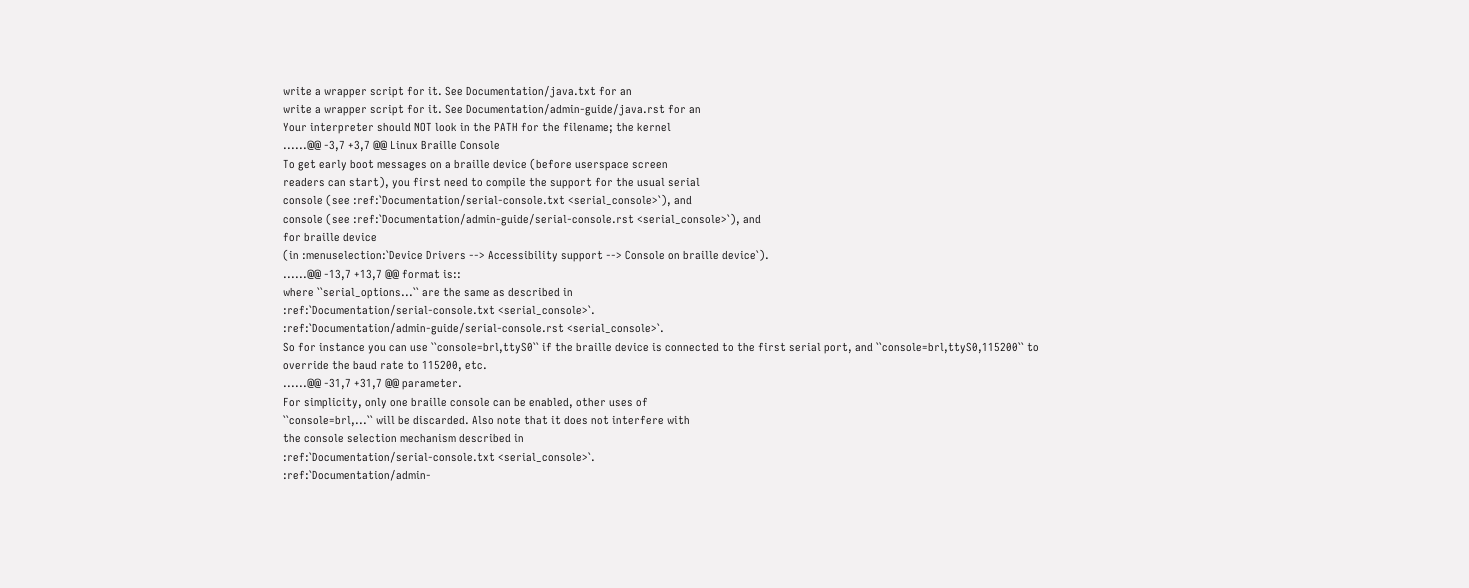write a wrapper script for it. See Documentation/java.txt for an
write a wrapper script for it. See Documentation/admin-guide/java.rst for an
Your interpreter should NOT look in the PATH for the filename; the kernel
......@@ -3,7 +3,7 @@ Linux Braille Console
To get early boot messages on a braille device (before userspace screen
readers can start), you first need to compile the support for the usual serial
console (see :ref:`Documentation/serial-console.txt <serial_console>`), and
console (see :ref:`Documentation/admin-guide/serial-console.rst <serial_console>`), and
for braille device
(in :menuselection:`Device Drivers --> Accessibility support --> Console on braille device`).
......@@ -13,7 +13,7 @@ format is::
where ``serial_options...`` are the same as described in
:ref:`Documentation/serial-console.txt <serial_console>`.
:ref:`Documentation/admin-guide/serial-console.rst <serial_console>`.
So for instance you can use ``console=brl,ttyS0`` if the braille device is connected to the first serial port, and ``console=brl,ttyS0,115200`` to
override the baud rate to 115200, etc.
......@@ -31,7 +31,7 @@ parameter.
For simplicity, only one braille console can be enabled, other uses of
``console=brl,...`` will be discarded. Also note that it does not interfere with
the console selection mechanism described in
:ref:`Documentation/serial-console.txt <serial_console>`.
:ref:`Documentation/admin-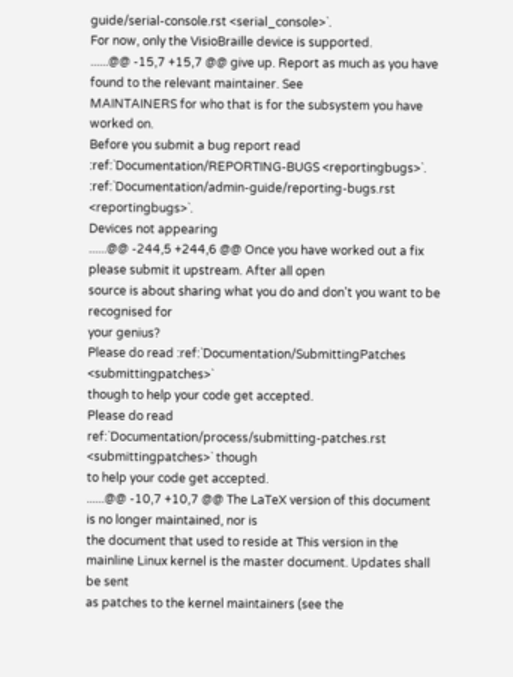guide/serial-console.rst <serial_console>`.
For now, only the VisioBraille device is supported.
......@@ -15,7 +15,7 @@ give up. Report as much as you have found to the relevant maintainer. See
MAINTAINERS for who that is for the subsystem you have worked on.
Before you submit a bug report read
:ref:`Documentation/REPORTING-BUGS <reportingbugs>`.
:ref:`Documentation/admin-guide/reporting-bugs.rst <reportingbugs>`.
Devices not appearing
......@@ -244,5 +244,6 @@ Once you have worked out a fix please submit it upstream. After all open
source is about sharing what you do and don't you want to be recognised for
your genius?
Please do read :ref:`Documentation/SubmittingPatches <submittingpatches>`
though to help your code get accepted.
Please do read
ref:`Documentation/process/submitting-patches.rst <submittingpatches>` though
to help your code get accepted.
......@@ -10,7 +10,7 @@ The LaTeX version of this document is no longer maintained, nor is
the document that used to reside at This version in the
mainline Linux kernel is the master document. Updates shall be sent
as patches to the kernel maintainers (see the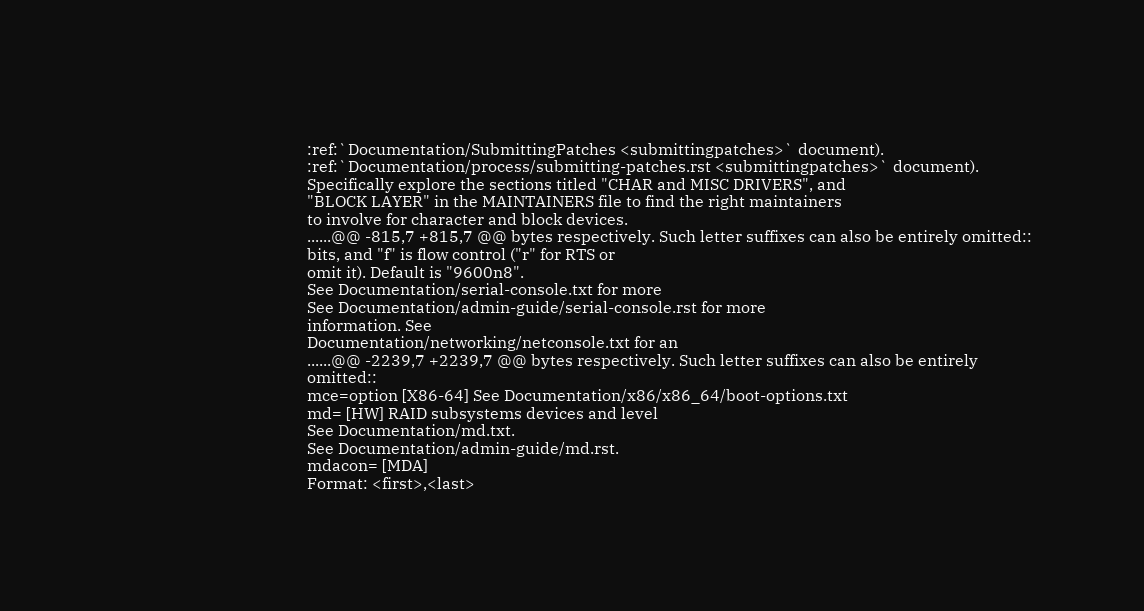:ref:`Documentation/SubmittingPatches <submittingpatches>` document).
:ref:`Documentation/process/submitting-patches.rst <submittingpatches>` document).
Specifically explore the sections titled "CHAR and MISC DRIVERS", and
"BLOCK LAYER" in the MAINTAINERS file to find the right maintainers
to involve for character and block devices.
......@@ -815,7 +815,7 @@ bytes respectively. Such letter suffixes can also be entirely omitted::
bits, and "f" is flow control ("r" for RTS or
omit it). Default is "9600n8".
See Documentation/serial-console.txt for more
See Documentation/admin-guide/serial-console.rst for more
information. See
Documentation/networking/netconsole.txt for an
......@@ -2239,7 +2239,7 @@ bytes respectively. Such letter suffixes can also be entirely omitted::
mce=option [X86-64] See Documentation/x86/x86_64/boot-options.txt
md= [HW] RAID subsystems devices and level
See Documentation/md.txt.
See Documentation/admin-guide/md.rst.
mdacon= [MDA]
Format: <first>,<last>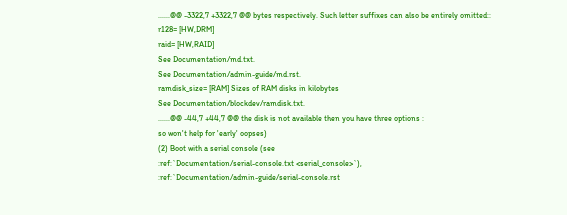......@@ -3322,7 +3322,7 @@ bytes respectively. Such letter suffixes can also be entirely omitted::
r128= [HW,DRM]
raid= [HW,RAID]
See Documentation/md.txt.
See Documentation/admin-guide/md.rst.
ramdisk_size= [RAM] Sizes of RAM disks in kilobytes
See Documentation/blockdev/ramdisk.txt.
......@@ -44,7 +44,7 @@ the disk is not available then you have three options :
so won't help for 'early' oopses)
(2) Boot with a serial console (see
:ref:`Documentation/serial-console.txt <serial_console>`),
:ref:`Documentation/admin-guide/serial-console.rst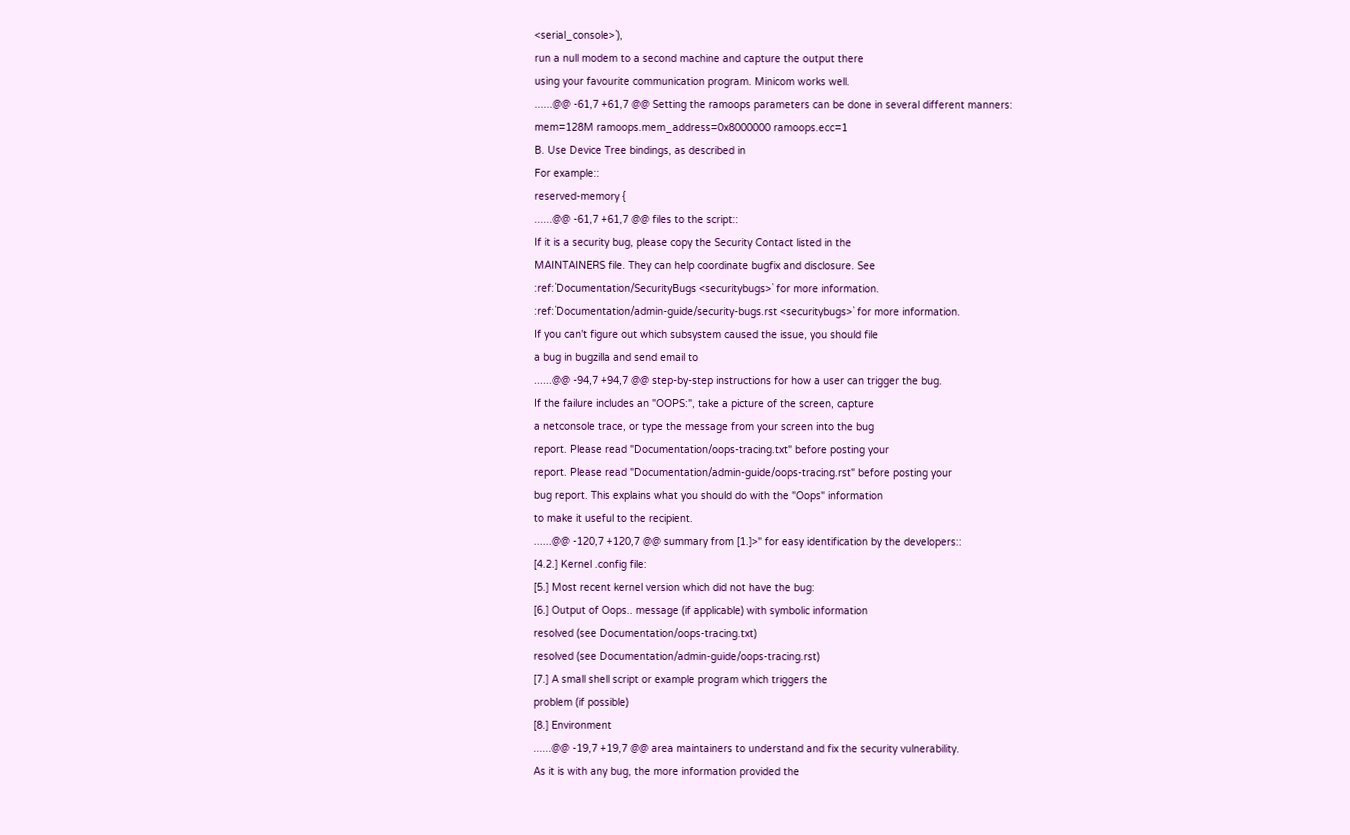<serial_console>`),
run a null modem to a second machine and capture the output there
using your favourite communication program. Minicom works well.
......@@ -61,7 +61,7 @@ Setting the ramoops parameters can be done in several different manners:
mem=128M ramoops.mem_address=0x8000000 ramoops.ecc=1
B. Use Device Tree bindings, as described in
For example::
reserved-memory {
......@@ -61,7 +61,7 @@ files to the script::
If it is a security bug, please copy the Security Contact listed in the
MAINTAINERS file. They can help coordinate bugfix and disclosure. See
:ref:`Documentation/SecurityBugs <securitybugs>` for more information.
:ref:`Documentation/admin-guide/security-bugs.rst <securitybugs>` for more information.
If you can't figure out which subsystem caused the issue, you should file
a bug in bugzilla and send email to
......@@ -94,7 +94,7 @@ step-by-step instructions for how a user can trigger the bug.
If the failure includes an "OOPS:", take a picture of the screen, capture
a netconsole trace, or type the message from your screen into the bug
report. Please read "Documentation/oops-tracing.txt" before posting your
report. Please read "Documentation/admin-guide/oops-tracing.rst" before posting your
bug report. This explains what you should do with the "Oops" information
to make it useful to the recipient.
......@@ -120,7 +120,7 @@ summary from [1.]>" for easy identification by the developers::
[4.2.] Kernel .config file:
[5.] Most recent kernel version which did not have the bug:
[6.] Output of Oops.. message (if applicable) with symbolic information
resolved (see Documentation/oops-tracing.txt)
resolved (see Documentation/admin-guide/oops-tracing.rst)
[7.] A small shell script or example program which triggers the
problem (if possible)
[8.] Environment
......@@ -19,7 +19,7 @@ area maintainers to understand and fix the security vulnerability.
As it is with any bug, the more information provided the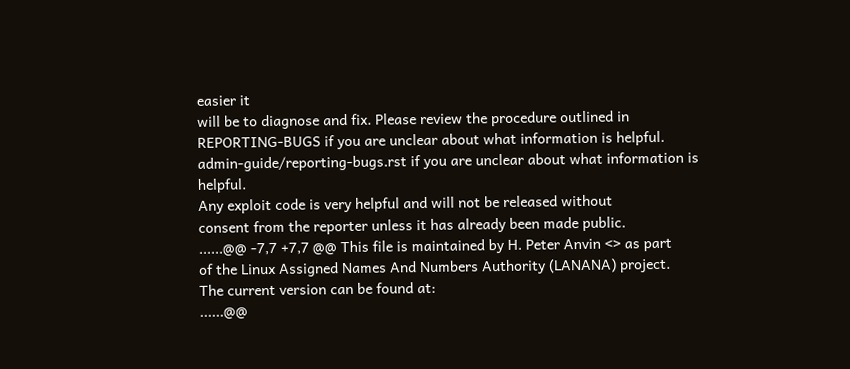easier it
will be to diagnose and fix. Please review the procedure outlined in
REPORTING-BUGS if you are unclear about what information is helpful.
admin-guide/reporting-bugs.rst if you are unclear about what information is helpful.
Any exploit code is very helpful and will not be released without
consent from the reporter unless it has already been made public.
......@@ -7,7 +7,7 @@ This file is maintained by H. Peter Anvin <> as part
of the Linux Assigned Names And Numbers Authority (LANANA) project.
The current version can be found at:
......@@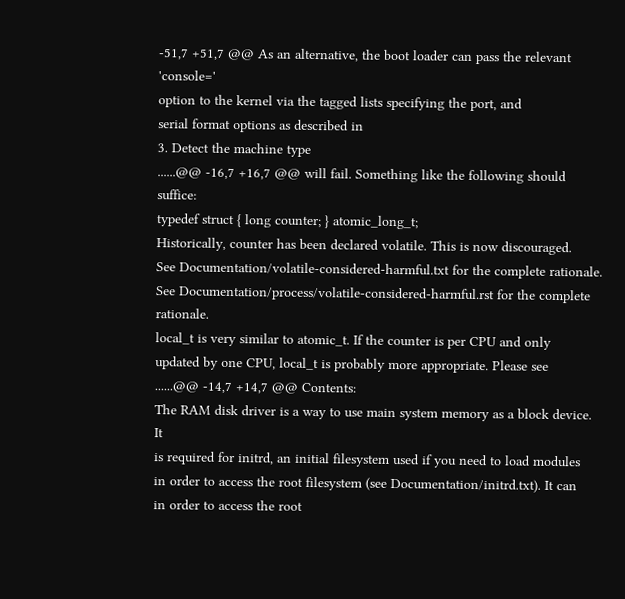-51,7 +51,7 @@ As an alternative, the boot loader can pass the relevant 'console='
option to the kernel via the tagged lists specifying the port, and
serial format options as described in
3. Detect the machine type
......@@ -16,7 +16,7 @@ will fail. Something like the following should suffice:
typedef struct { long counter; } atomic_long_t;
Historically, counter has been declared volatile. This is now discouraged.
See Documentation/volatile-considered-harmful.txt for the complete rationale.
See Documentation/process/volatile-considered-harmful.rst for the complete rationale.
local_t is very similar to atomic_t. If the counter is per CPU and only
updated by one CPU, local_t is probably more appropriate. Please see
......@@ -14,7 +14,7 @@ Contents:
The RAM disk driver is a way to use main system memory as a block device. It
is required for initrd, an initial filesystem used if you need to load modules
in order to access the root filesystem (see Documentation/initrd.txt). It can
in order to access the root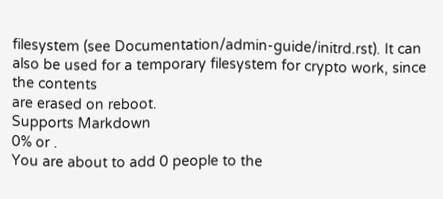filesystem (see Documentation/admin-guide/initrd.rst). It can
also be used for a temporary filesystem for crypto work, since the contents
are erased on reboot.
Supports Markdown
0% or .
You are about to add 0 people to the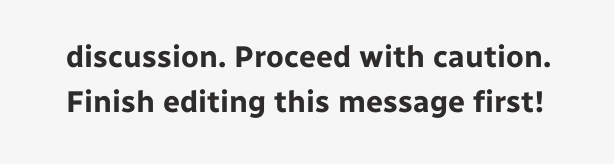discussion. Proceed with caution.
Finish editing this message first!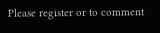Please register or to comment